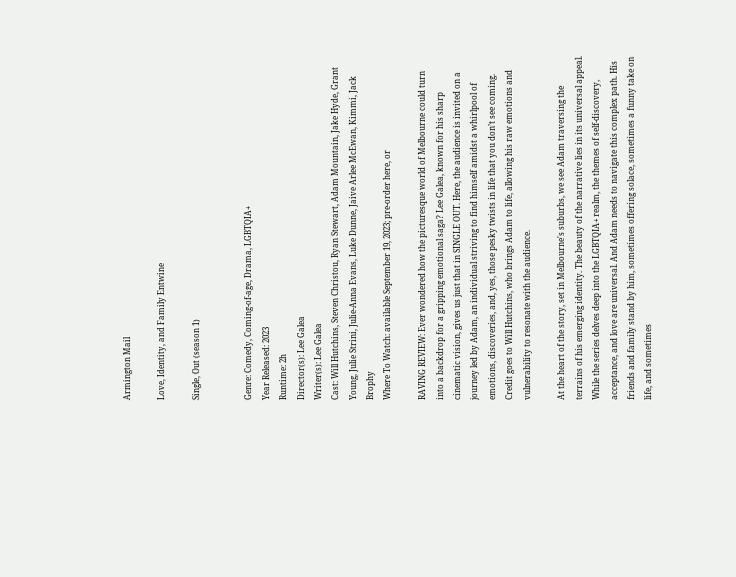Armington Mail

Love, Identity, and Family Entwine

Single, Out (season 1)


Genre: Comedy, Coming-of-age, Drama, LGBTQIA+
Year Released: 2023
Runtime: 2h
Director(s): Lee Galea
Writer(s): Lee Galea
Cast: Will Hutchins, Steven Christou, Ryan Stewart, Adam Mountain, Jake Hyde, Grant Young, Julie Strini, Julie-Anna Evans, Luke Dunne, Jaive Arlee McEwan, Kimmi, Jack Brophy
Where To Watch: available September 19, 2023; pre-order here, or

RAVING REVIEW: Ever wondered how the picturesque world of Melbourne could turn into a backdrop for a gripping emotional saga? Lee Galea, known for his sharp cinematic vision, gives us just that in SINGLE OUT. Here, the audience is invited on a journey led by Adam, an individual striving to find himself amidst a whirlpool of emotions, discoveries, and, yes, those pesky twists in life that you don’t see coming. Credit goes to Will Hutchins, who brings Adam to life, allowing his raw emotions and vulnerability to resonate with the audience.

At the heart of the story, set in Melbourne's suburbs, we see Adam traversing the terrains of his emerging identity. The beauty of the narrative lies in its universal appeal. While the series delves deep into the LGBTQIA+ realm, the themes of self-discovery, acceptance, and love are universal. And Adam needs to navigate this complex path. His friends and family stand by him, sometimes offering solace, sometimes a funny take on life, and sometimes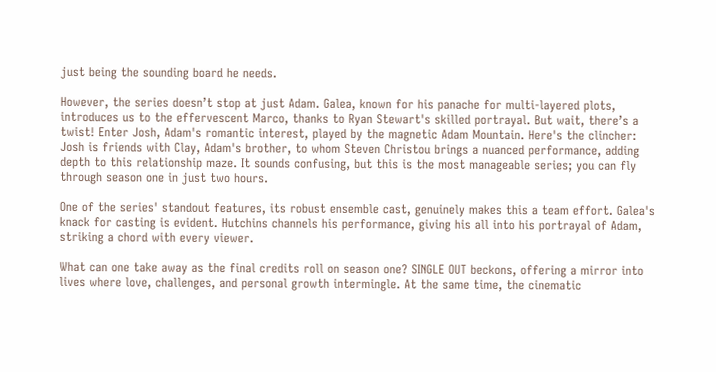just being the sounding board he needs.

However, the series doesn’t stop at just Adam. Galea, known for his panache for multi-layered plots, introduces us to the effervescent Marco, thanks to Ryan Stewart's skilled portrayal. But wait, there’s a twist! Enter Josh, Adam's romantic interest, played by the magnetic Adam Mountain. Here's the clincher: Josh is friends with Clay, Adam's brother, to whom Steven Christou brings a nuanced performance, adding depth to this relationship maze. It sounds confusing, but this is the most manageable series; you can fly through season one in just two hours.

One of the series' standout features, its robust ensemble cast, genuinely makes this a team effort. Galea's knack for casting is evident. Hutchins channels his performance, giving his all into his portrayal of Adam, striking a chord with every viewer.

What can one take away as the final credits roll on season one? SINGLE OUT beckons, offering a mirror into lives where love, challenges, and personal growth intermingle. At the same time, the cinematic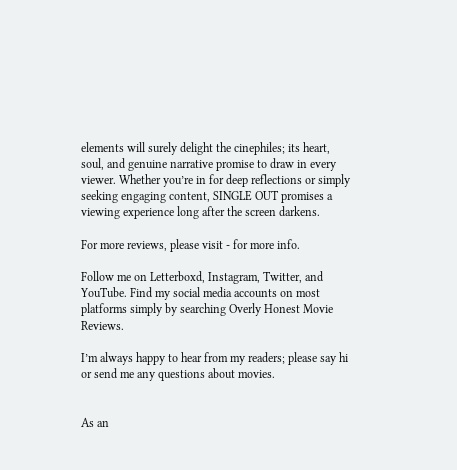elements will surely delight the cinephiles; its heart, soul, and genuine narrative promise to draw in every viewer. Whether you’re in for deep reflections or simply seeking engaging content, SINGLE OUT promises a viewing experience long after the screen darkens.

For more reviews, please visit - for more info.

Follow me on Letterboxd, Instagram, Twitter, and YouTube. Find my social media accounts on most platforms simply by searching Overly Honest Movie Reviews.

I’m always happy to hear from my readers; please say hi or send me any questions about movies.


As an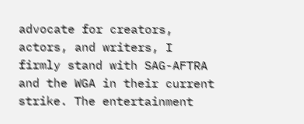advocate for creators, actors, and writers, I firmly stand with SAG-AFTRA and the WGA in their current strike. The entertainment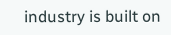industry is built on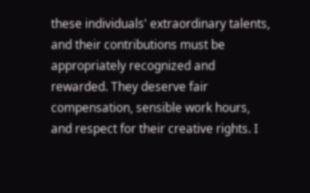these individuals' extraordinary talents, and their contributions must be appropriately recognized and rewarded. They deserve fair compensation, sensible work hours, and respect for their creative rights. I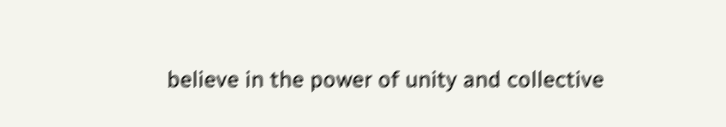believe in the power of unity and collective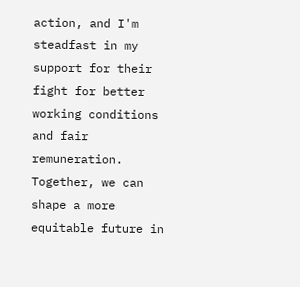action, and I'm steadfast in my support for their fight for better working conditions and fair remuneration. Together, we can shape a more equitable future in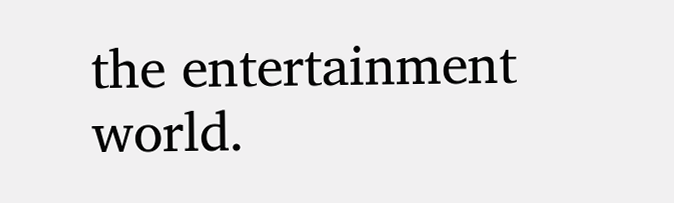the entertainment world.